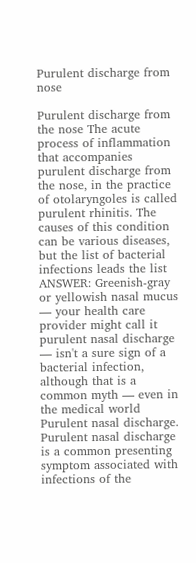Purulent discharge from nose

Purulent discharge from the nose The acute process of inflammation that accompanies purulent discharge from the nose, in the practice of otolaryngoles is called purulent rhinitis. The causes of this condition can be various diseases, but the list of bacterial infections leads the list ANSWER: Greenish-gray or yellowish nasal mucus — your health care provider might call it purulent nasal discharge — isn't a sure sign of a bacterial infection, although that is a common myth — even in the medical world Purulent nasal discharge. Purulent nasal discharge is a common presenting symptom associated with infections of the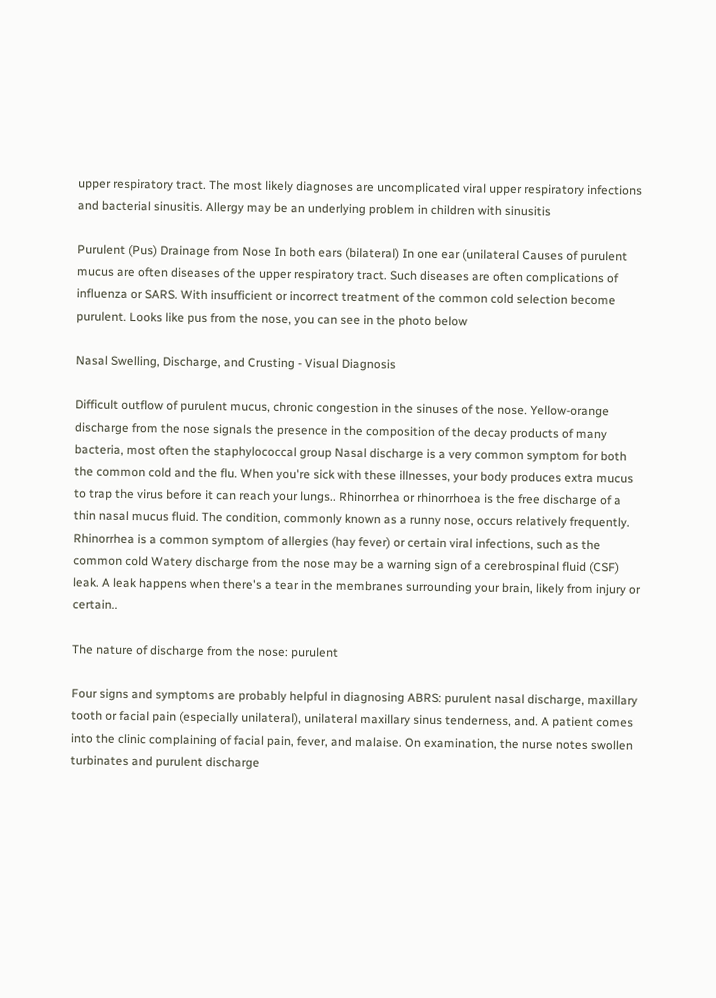upper respiratory tract. The most likely diagnoses are uncomplicated viral upper respiratory infections and bacterial sinusitis. Allergy may be an underlying problem in children with sinusitis

Purulent (Pus) Drainage from Nose In both ears (bilateral) In one ear (unilateral Causes of purulent mucus are often diseases of the upper respiratory tract. Such diseases are often complications of influenza or SARS. With insufficient or incorrect treatment of the common cold selection become purulent. Looks like pus from the nose, you can see in the photo below

Nasal Swelling, Discharge, and Crusting - Visual Diagnosis

Difficult outflow of purulent mucus, chronic congestion in the sinuses of the nose. Yellow-orange discharge from the nose signals the presence in the composition of the decay products of many bacteria, most often the staphylococcal group Nasal discharge is a very common symptom for both the common cold and the flu. When you're sick with these illnesses, your body produces extra mucus to trap the virus before it can reach your lungs.. Rhinorrhea or rhinorrhoea is the free discharge of a thin nasal mucus fluid. The condition, commonly known as a runny nose, occurs relatively frequently. Rhinorrhea is a common symptom of allergies (hay fever) or certain viral infections, such as the common cold Watery discharge from the nose may be a warning sign of a cerebrospinal fluid (CSF) leak. A leak happens when there's a tear in the membranes surrounding your brain, likely from injury or certain..

The nature of discharge from the nose: purulent

Four signs and symptoms are probably helpful in diagnosing ABRS: purulent nasal discharge, maxillary tooth or facial pain (especially unilateral), unilateral maxillary sinus tenderness, and. A patient comes into the clinic complaining of facial pain, fever, and malaise. On examination, the nurse notes swollen turbinates and purulent discharge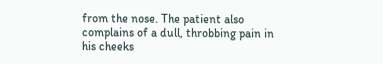from the nose. The patient also complains of a dull, throbbing pain in his cheeks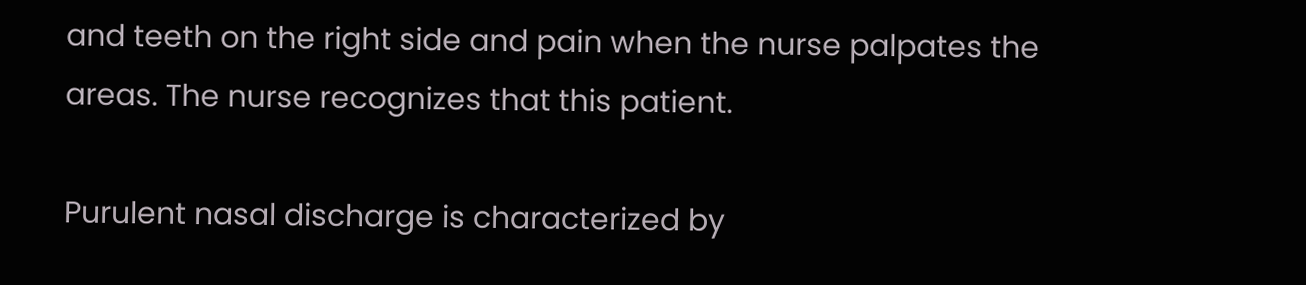and teeth on the right side and pain when the nurse palpates the areas. The nurse recognizes that this patient.

Purulent nasal discharge is characterized by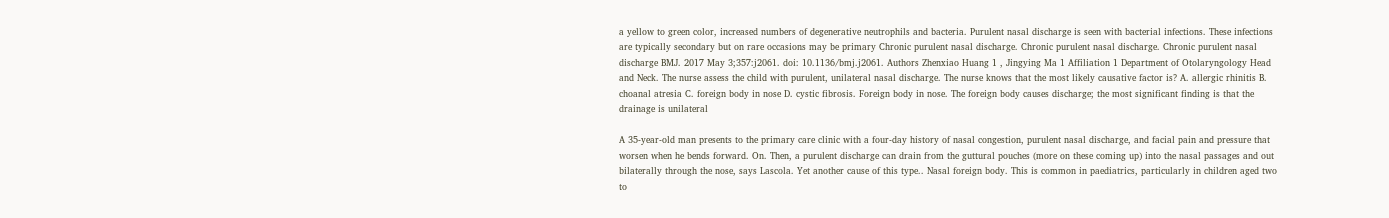a yellow to green color, increased numbers of degenerative neutrophils and bacteria. Purulent nasal discharge is seen with bacterial infections. These infections are typically secondary but on rare occasions may be primary Chronic purulent nasal discharge. Chronic purulent nasal discharge. Chronic purulent nasal discharge BMJ. 2017 May 3;357:j2061. doi: 10.1136/bmj.j2061. Authors Zhenxiao Huang 1 , Jingying Ma 1 Affiliation 1 Department of Otolaryngology Head and Neck. The nurse assess the child with purulent, unilateral nasal discharge. The nurse knows that the most likely causative factor is? A. allergic rhinitis B. choanal atresia C. foreign body in nose D. cystic fibrosis. Foreign body in nose. The foreign body causes discharge; the most significant finding is that the drainage is unilateral

A 35-year-old man presents to the primary care clinic with a four-day history of nasal congestion, purulent nasal discharge, and facial pain and pressure that worsen when he bends forward. On. Then, a purulent discharge can drain from the guttural pouches (more on these coming up) into the nasal passages and out bilaterally through the nose, says Lascola. Yet another cause of this type.. Nasal foreign body. This is common in paediatrics, particularly in children aged two to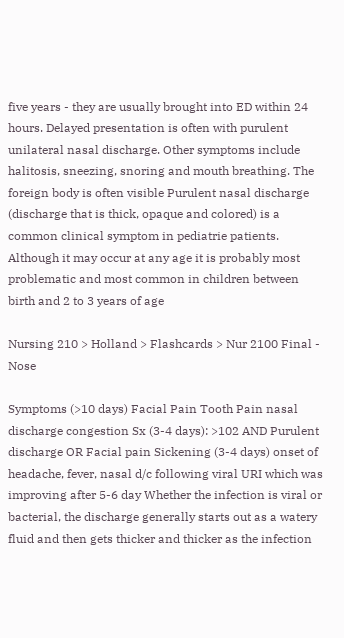five years - they are usually brought into ED within 24 hours. Delayed presentation is often with purulent unilateral nasal discharge. Other symptoms include halitosis, sneezing, snoring and mouth breathing. The foreign body is often visible Purulent nasal discharge (discharge that is thick, opaque and colored) is a common clinical symptom in pediatrie patients. Although it may occur at any age it is probably most problematic and most common in children between birth and 2 to 3 years of age

Nursing 210 > Holland > Flashcards > Nur 2100 Final - Nose

Symptoms (>10 days) Facial Pain Tooth Pain nasal discharge congestion Sx (3-4 days): >102 AND Purulent discharge OR Facial pain Sickening (3-4 days) onset of headache, fever, nasal d/c following viral URI which was improving after 5-6 day Whether the infection is viral or bacterial, the discharge generally starts out as a watery fluid and then gets thicker and thicker as the infection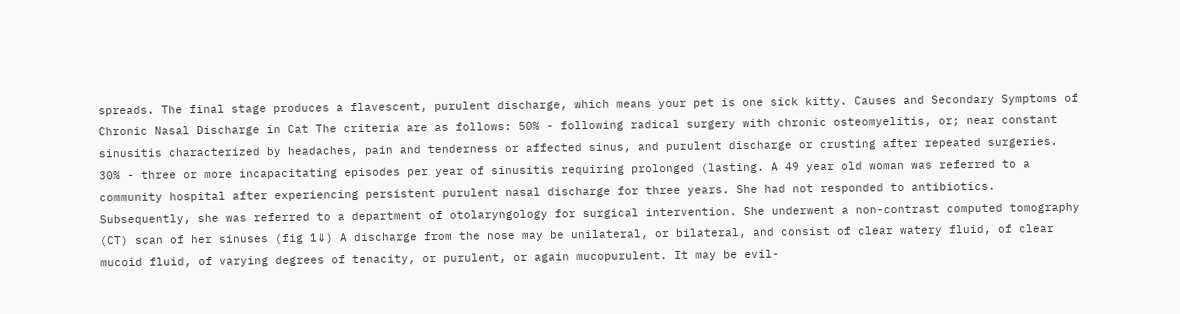spreads. The final stage produces a flavescent, purulent discharge, which means your pet is one sick kitty. Causes and Secondary Symptoms of Chronic Nasal Discharge in Cat The criteria are as follows: 50% - following radical surgery with chronic osteomyelitis, or; near constant sinusitis characterized by headaches, pain and tenderness or affected sinus, and purulent discharge or crusting after repeated surgeries. 30% - three or more incapacitating episodes per year of sinusitis requiring prolonged (lasting. A 49 year old woman was referred to a community hospital after experiencing persistent purulent nasal discharge for three years. She had not responded to antibiotics. Subsequently, she was referred to a department of otolaryngology for surgical intervention. She underwent a non-contrast computed tomography (CT) scan of her sinuses (fig 1⇓) A discharge from the nose may be unilateral, or bilateral, and consist of clear watery fluid, of clear mucoid fluid, of varying degrees of tenacity, or purulent, or again mucopurulent. It may be evil-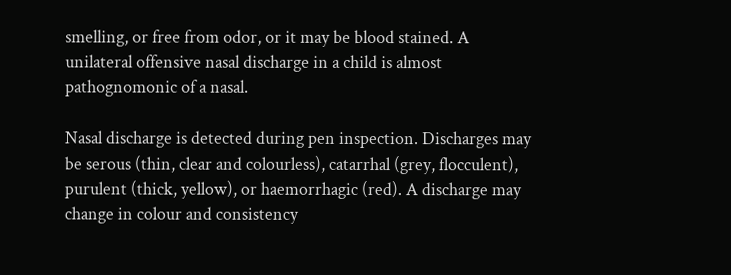smelling, or free from odor, or it may be blood stained. A unilateral offensive nasal discharge in a child is almost pathognomonic of a nasal.

Nasal discharge is detected during pen inspection. Discharges may be serous (thin, clear and colourless), catarrhal (grey, flocculent), purulent (thick, yellow), or haemorrhagic (red). A discharge may change in colour and consistency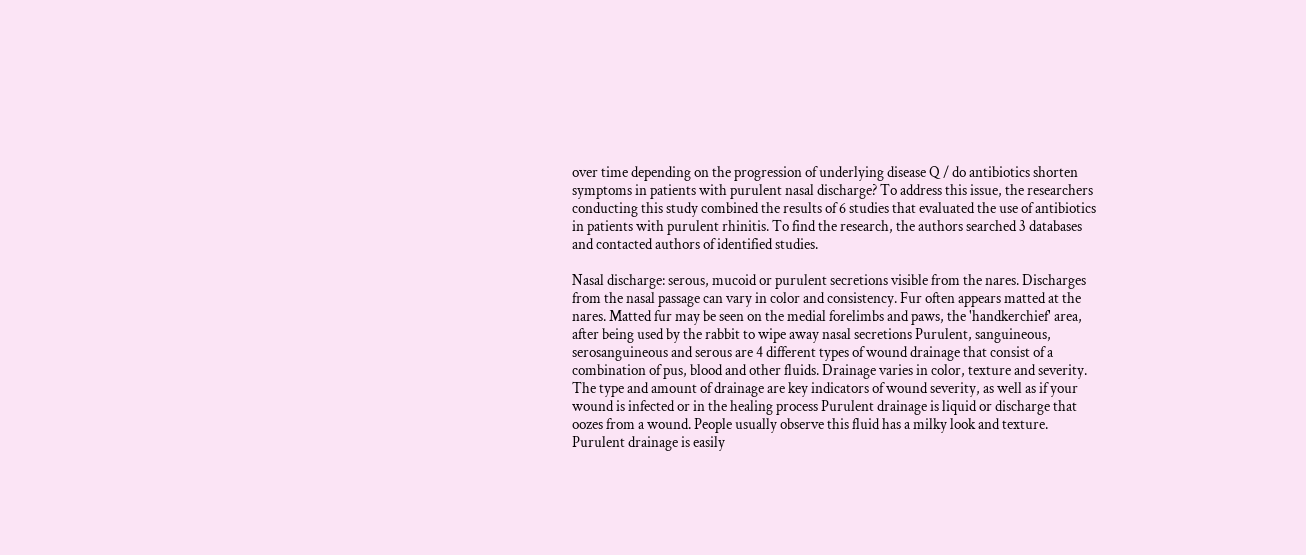over time depending on the progression of underlying disease Q / do antibiotics shorten symptoms in patients with purulent nasal discharge? To address this issue, the researchers conducting this study combined the results of 6 studies that evaluated the use of antibiotics in patients with purulent rhinitis. To find the research, the authors searched 3 databases and contacted authors of identified studies.

Nasal discharge: serous, mucoid or purulent secretions visible from the nares. Discharges from the nasal passage can vary in color and consistency. Fur often appears matted at the nares. Matted fur may be seen on the medial forelimbs and paws, the 'handkerchief' area, after being used by the rabbit to wipe away nasal secretions Purulent, sanguineous, serosanguineous and serous are 4 different types of wound drainage that consist of a combination of pus, blood and other fluids. Drainage varies in color, texture and severity. The type and amount of drainage are key indicators of wound severity, as well as if your wound is infected or in the healing process Purulent drainage is liquid or discharge that oozes from a wound. People usually observe this fluid has a milky look and texture. Purulent drainage is easily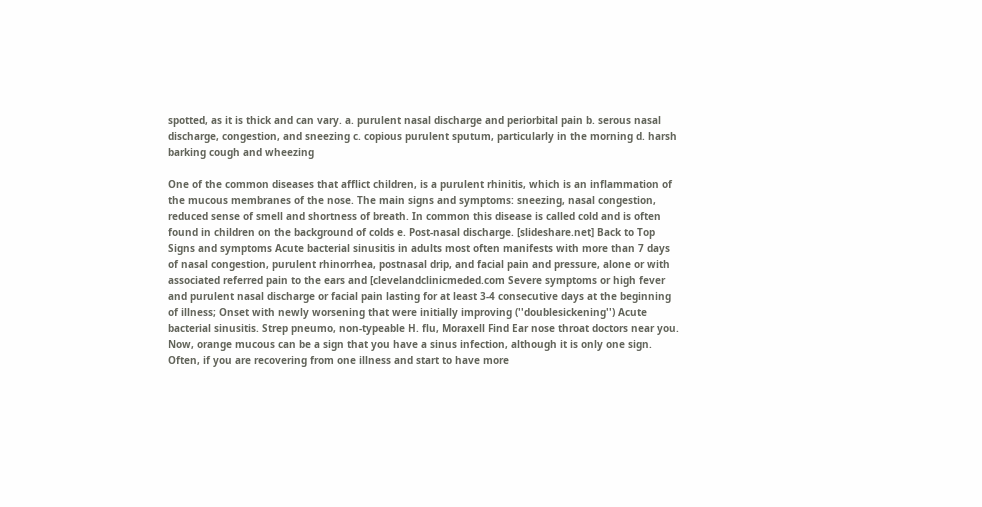spotted, as it is thick and can vary. a. purulent nasal discharge and periorbital pain b. serous nasal discharge, congestion, and sneezing c. copious purulent sputum, particularly in the morning d. harsh barking cough and wheezing

One of the common diseases that afflict children, is a purulent rhinitis, which is an inflammation of the mucous membranes of the nose. The main signs and symptoms: sneezing, nasal congestion, reduced sense of smell and shortness of breath. In common this disease is called cold and is often found in children on the background of colds e. Post-nasal discharge. [slideshare.net] Back to Top Signs and symptoms Acute bacterial sinusitis in adults most often manifests with more than 7 days of nasal congestion, purulent rhinorrhea, postnasal drip, and facial pain and pressure, alone or with associated referred pain to the ears and [clevelandclinicmeded.com Severe symptoms or high fever and purulent nasal discharge or facial pain lasting for at least 3-4 consecutive days at the beginning of illness; Onset with newly worsening that were initially improving (''doublesickening'') Acute bacterial sinusitis. Strep pneumo, non-typeable H. flu, Moraxell Find Ear nose throat doctors near you. Now, orange mucous can be a sign that you have a sinus infection, although it is only one sign. Often, if you are recovering from one illness and start to have more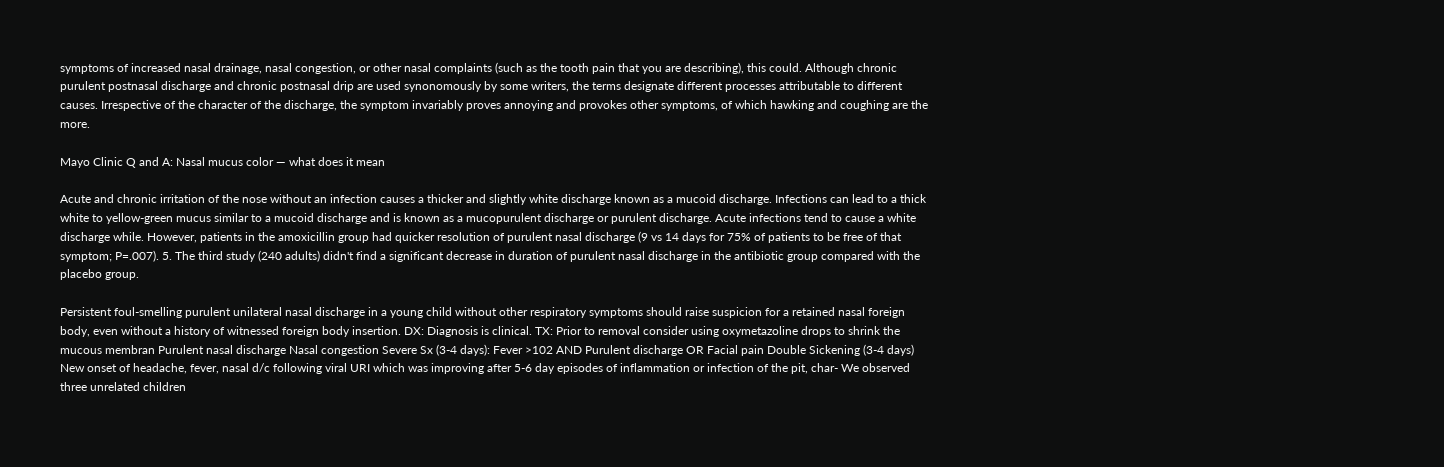symptoms of increased nasal drainage, nasal congestion, or other nasal complaints (such as the tooth pain that you are describing), this could. Although chronic purulent postnasal discharge and chronic postnasal drip are used synonomously by some writers, the terms designate different processes attributable to different causes. Irrespective of the character of the discharge, the symptom invariably proves annoying and provokes other symptoms, of which hawking and coughing are the more.

Mayo Clinic Q and A: Nasal mucus color — what does it mean

Acute and chronic irritation of the nose without an infection causes a thicker and slightly white discharge known as a mucoid discharge. Infections can lead to a thick white to yellow-green mucus similar to a mucoid discharge and is known as a mucopurulent discharge or purulent discharge. Acute infections tend to cause a white discharge while. However, patients in the amoxicillin group had quicker resolution of purulent nasal discharge (9 vs 14 days for 75% of patients to be free of that symptom; P=.007). 5. The third study (240 adults) didn't find a significant decrease in duration of purulent nasal discharge in the antibiotic group compared with the placebo group.

Persistent foul-smelling purulent unilateral nasal discharge in a young child without other respiratory symptoms should raise suspicion for a retained nasal foreign body, even without a history of witnessed foreign body insertion. DX: Diagnosis is clinical. TX: Prior to removal consider using oxymetazoline drops to shrink the mucous membran Purulent nasal discharge Nasal congestion Severe Sx (3-4 days): Fever >102 AND Purulent discharge OR Facial pain Double Sickening (3-4 days) New onset of headache, fever, nasal d/c following viral URI which was improving after 5-6 day episodes of inflammation or infection of the pit, char- We observed three unrelated children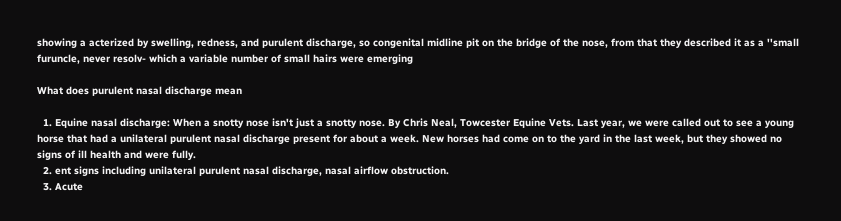showing a acterized by swelling, redness, and purulent discharge, so congenital midline pit on the bridge of the nose, from that they described it as a ''small furuncle, never resolv- which a variable number of small hairs were emerging

What does purulent nasal discharge mean

  1. Equine nasal discharge: When a snotty nose isn't just a snotty nose. By Chris Neal, Towcester Equine Vets. Last year, we were called out to see a young horse that had a unilateral purulent nasal discharge present for about a week. New horses had come on to the yard in the last week, but they showed no signs of ill health and were fully.
  2. ent signs including unilateral purulent nasal discharge, nasal airflow obstruction.
  3. Acute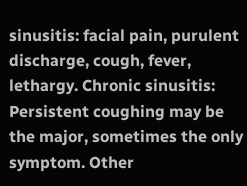sinusitis: facial pain, purulent discharge, cough, fever, lethargy. Chronic sinusitis: Persistent coughing may be the major, sometimes the only symptom. Other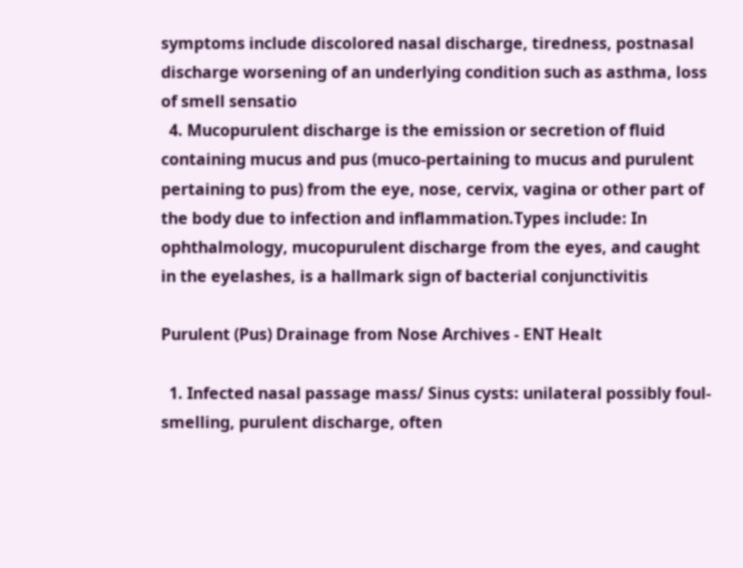symptoms include discolored nasal discharge, tiredness, postnasal discharge worsening of an underlying condition such as asthma, loss of smell sensatio
  4. Mucopurulent discharge is the emission or secretion of fluid containing mucus and pus (muco-pertaining to mucus and purulent pertaining to pus) from the eye, nose, cervix, vagina or other part of the body due to infection and inflammation.Types include: In ophthalmology, mucopurulent discharge from the eyes, and caught in the eyelashes, is a hallmark sign of bacterial conjunctivitis

Purulent (Pus) Drainage from Nose Archives - ENT Healt

  1. Infected nasal passage mass/ Sinus cysts: unilateral possibly foul-smelling, purulent discharge, often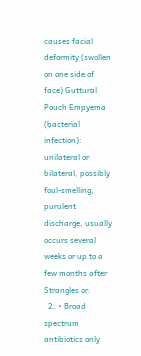causes facial deformity (swollen on one side of face) Guttural Pouch Empyema (bacterial infection): unilateral or bilateral, possibly foul-smelling, purulent discharge, usually occurs several weeks or up to a few months after Strangles or.
  2. • Broad spectrum antibiotics only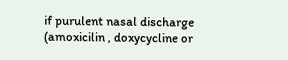if purulent nasal discharge (amoxicilin , doxycycline or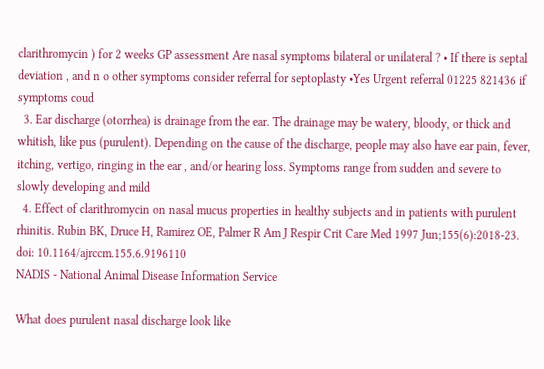clarithromycin ) for 2 weeks GP assessment Are nasal symptoms bilateral or unilateral ? • If there is septal deviation , and n o other symptoms consider referral for septoplasty •Yes Urgent referral 01225 821436 if symptoms coud
  3. Ear discharge (otorrhea) is drainage from the ear. The drainage may be watery, bloody, or thick and whitish, like pus (purulent). Depending on the cause of the discharge, people may also have ear pain, fever, itching, vertigo, ringing in the ear , and/or hearing loss. Symptoms range from sudden and severe to slowly developing and mild
  4. Effect of clarithromycin on nasal mucus properties in healthy subjects and in patients with purulent rhinitis. Rubin BK, Druce H, Ramirez OE, Palmer R Am J Respir Crit Care Med 1997 Jun;155(6):2018-23. doi: 10.1164/ajrccm.155.6.9196110
NADIS - National Animal Disease Information Service

What does purulent nasal discharge look like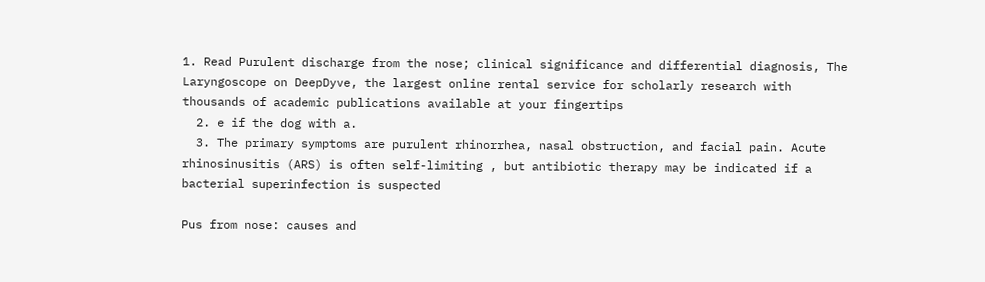1. Read Purulent discharge from the nose; clinical significance and differential diagnosis, The Laryngoscope on DeepDyve, the largest online rental service for scholarly research with thousands of academic publications available at your fingertips
  2. e if the dog with a.
  3. The primary symptoms are purulent rhinorrhea, nasal obstruction, and facial pain. Acute rhinosinusitis (ARS) is often self-limiting , but antibiotic therapy may be indicated if a bacterial superinfection is suspected

Pus from nose: causes and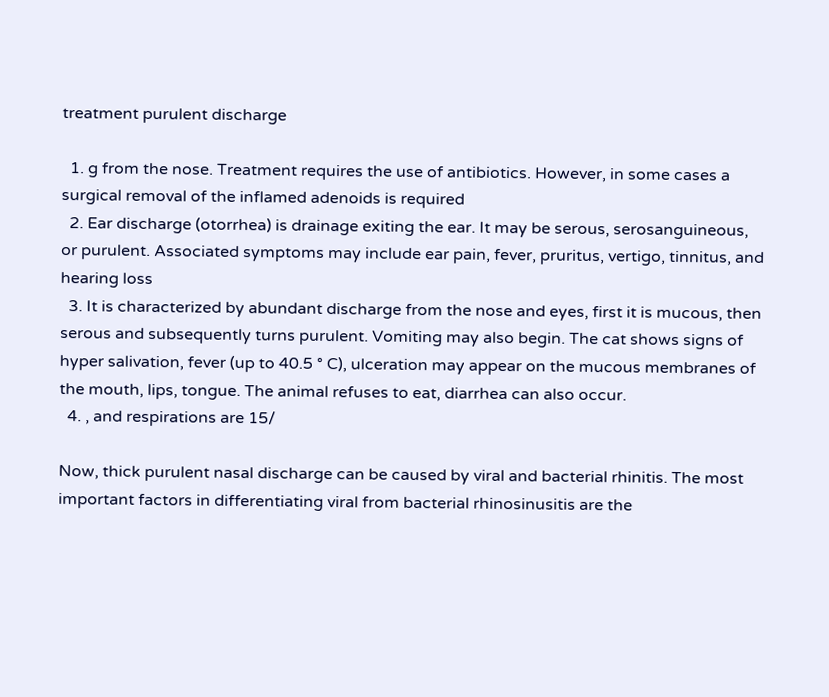treatment purulent discharge

  1. g from the nose. Treatment requires the use of antibiotics. However, in some cases a surgical removal of the inflamed adenoids is required
  2. Ear discharge (otorrhea) is drainage exiting the ear. It may be serous, serosanguineous, or purulent. Associated symptoms may include ear pain, fever, pruritus, vertigo, tinnitus, and hearing loss
  3. It is characterized by abundant discharge from the nose and eyes, first it is mucous, then serous and subsequently turns purulent. Vomiting may also begin. The cat shows signs of hyper salivation, fever (up to 40.5 ° C), ulceration may appear on the mucous membranes of the mouth, lips, tongue. The animal refuses to eat, diarrhea can also occur.
  4. , and respirations are 15/

Now, thick purulent nasal discharge can be caused by viral and bacterial rhinitis. The most important factors in differentiating viral from bacterial rhinosinusitis are the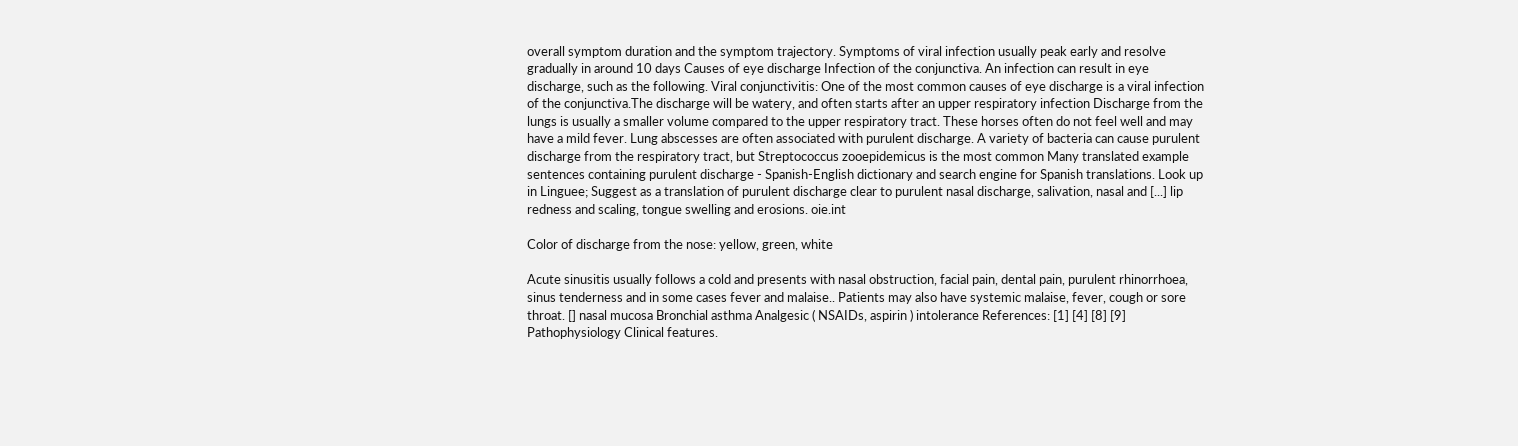overall symptom duration and the symptom trajectory. Symptoms of viral infection usually peak early and resolve gradually in around 10 days Causes of eye discharge Infection of the conjunctiva. An infection can result in eye discharge, such as the following. Viral conjunctivitis: One of the most common causes of eye discharge is a viral infection of the conjunctiva.The discharge will be watery, and often starts after an upper respiratory infection Discharge from the lungs is usually a smaller volume compared to the upper respiratory tract. These horses often do not feel well and may have a mild fever. Lung abscesses are often associated with purulent discharge. A variety of bacteria can cause purulent discharge from the respiratory tract, but Streptococcus zooepidemicus is the most common Many translated example sentences containing purulent discharge - Spanish-English dictionary and search engine for Spanish translations. Look up in Linguee; Suggest as a translation of purulent discharge clear to purulent nasal discharge, salivation, nasal and [...] lip redness and scaling, tongue swelling and erosions. oie.int

Color of discharge from the nose: yellow, green, white

Acute sinusitis usually follows a cold and presents with nasal obstruction, facial pain, dental pain, purulent rhinorrhoea, sinus tenderness and in some cases fever and malaise.. Patients may also have systemic malaise, fever, cough or sore throat. [] nasal mucosa Bronchial asthma Analgesic ( NSAIDs, aspirin ) intolerance References: [1] [4] [8] [9] Pathophysiology Clinical features.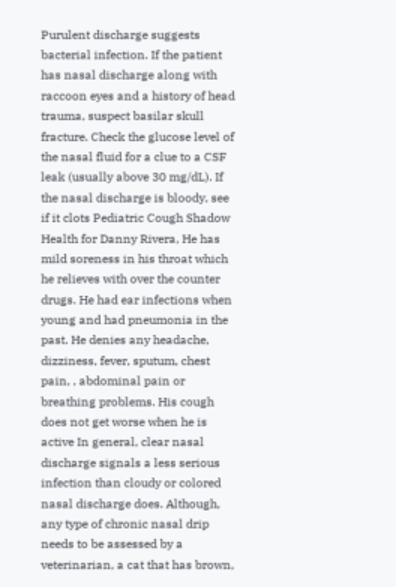Purulent discharge suggests bacterial infection. If the patient has nasal discharge along with raccoon eyes and a history of head trauma, suspect basilar skull fracture. Check the glucose level of the nasal fluid for a clue to a CSF leak (usually above 30 mg/dL). If the nasal discharge is bloody, see if it clots Pediatric Cough Shadow Health for Danny Rivera, He has mild soreness in his throat which he relieves with over the counter drugs. He had ear infections when young and had pneumonia in the past. He denies any headache, dizziness, fever, sputum, chest pain, , abdominal pain or breathing problems. His cough does not get worse when he is active In general, clear nasal discharge signals a less serious infection than cloudy or colored nasal discharge does. Although, any type of chronic nasal drip needs to be assessed by a veterinarian, a cat that has brown,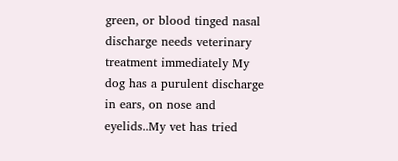green, or blood tinged nasal discharge needs veterinary treatment immediately My dog has a purulent discharge in ears, on nose and eyelids..My vet has tried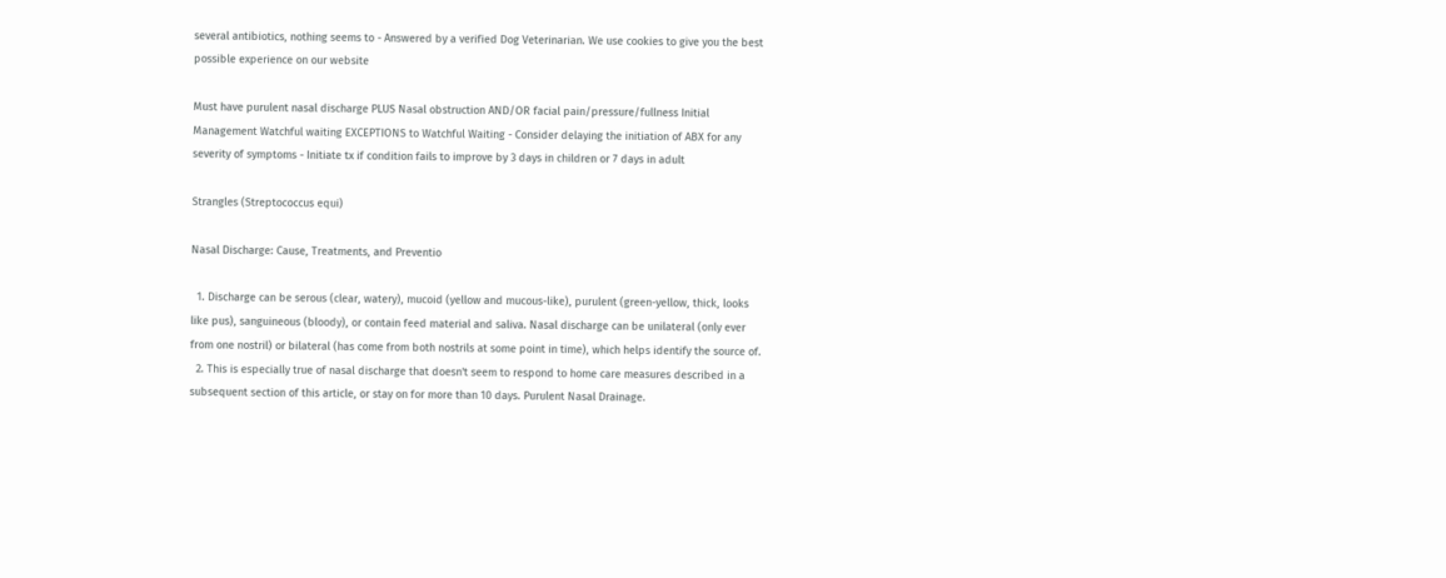several antibiotics, nothing seems to - Answered by a verified Dog Veterinarian. We use cookies to give you the best possible experience on our website

Must have purulent nasal discharge PLUS Nasal obstruction AND/OR facial pain/pressure/fullness Initial Management Watchful waiting EXCEPTIONS to Watchful Waiting - Consider delaying the initiation of ABX for any severity of symptoms - Initiate tx if condition fails to improve by 3 days in children or 7 days in adult

Strangles (Streptococcus equi)

Nasal Discharge: Cause, Treatments, and Preventio

  1. Discharge can be serous (clear, watery), mucoid (yellow and mucous-like), purulent (green-yellow, thick, looks like pus), sanguineous (bloody), or contain feed material and saliva. Nasal discharge can be unilateral (only ever from one nostril) or bilateral (has come from both nostrils at some point in time), which helps identify the source of.
  2. This is especially true of nasal discharge that doesn't seem to respond to home care measures described in a subsequent section of this article, or stay on for more than 10 days. Purulent Nasal Drainage.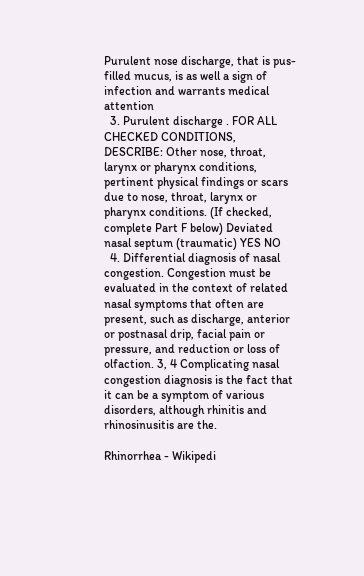Purulent nose discharge, that is pus-filled mucus, is as well a sign of infection and warrants medical attention
  3. Purulent discharge . FOR ALL CHECKED CONDITIONS, DESCRIBE: Other nose, throat, larynx or pharynx conditions, pertinent physical findings or scars due to nose, throat, larynx or pharynx conditions. (If checked, complete Part F below) Deviated nasal septum (traumatic) YES NO
  4. Differential diagnosis of nasal congestion. Congestion must be evaluated in the context of related nasal symptoms that often are present, such as discharge, anterior or postnasal drip, facial pain or pressure, and reduction or loss of olfaction. 3, 4 Complicating nasal congestion diagnosis is the fact that it can be a symptom of various disorders, although rhinitis and rhinosinusitis are the.

Rhinorrhea - Wikipedi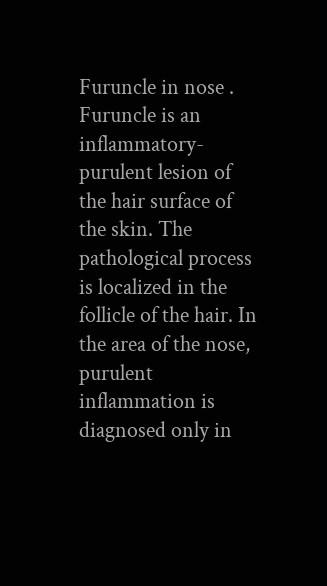Furuncle in nose . Furuncle is an inflammatory-purulent lesion of the hair surface of the skin. The pathological process is localized in the follicle of the hair. In the area of the nose, purulent inflammation is diagnosed only in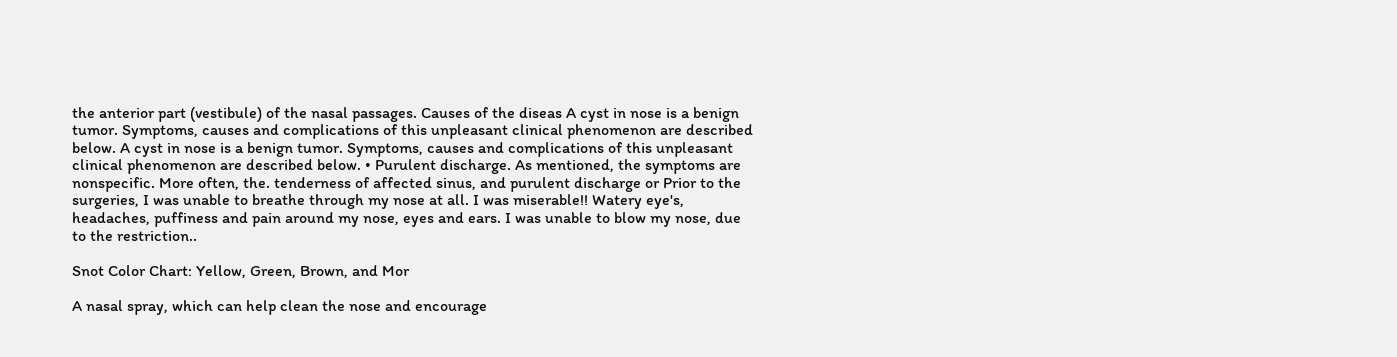the anterior part (vestibule) of the nasal passages. Causes of the diseas A cyst in nose is a benign tumor. Symptoms, causes and complications of this unpleasant clinical phenomenon are described below. A cyst in nose is a benign tumor. Symptoms, causes and complications of this unpleasant clinical phenomenon are described below. • Purulent discharge. As mentioned, the symptoms are nonspecific. More often, the. tenderness of affected sinus, and purulent discharge or Prior to the surgeries, I was unable to breathe through my nose at all. I was miserable!! Watery eye's, headaches, puffiness and pain around my nose, eyes and ears. I was unable to blow my nose, due to the restriction..

Snot Color Chart: Yellow, Green, Brown, and Mor

A nasal spray, which can help clean the nose and encourage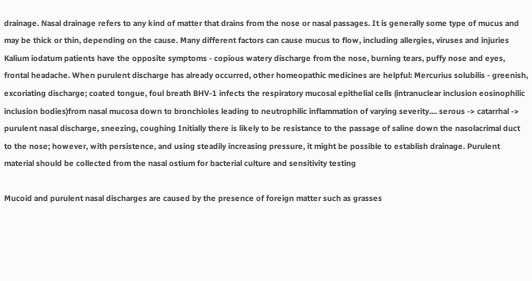drainage. Nasal drainage refers to any kind of matter that drains from the nose or nasal passages. It is generally some type of mucus and may be thick or thin, depending on the cause. Many different factors can cause mucus to flow, including allergies, viruses and injuries Kalium iodatum patients have the opposite symptoms - copious watery discharge from the nose, burning tears, puffy nose and eyes, frontal headache. When purulent discharge has already occurred, other homeopathic medicines are helpful: Mercurius solubilis - greenish, excoriating discharge; coated tongue, foul breath BHV-1 infects the respiratory mucosal epithelial cells (intranuclear inclusion eosinophilic inclusion bodies)from nasal mucosa down to bronchioles leading to neutrophilic inflammation of varying severity.... serous -> catarrhal -> purulent nasal discharge, sneezing, coughing Initially there is likely to be resistance to the passage of saline down the nasolacrimal duct to the nose; however, with persistence, and using steadily increasing pressure, it might be possible to establish drainage. Purulent material should be collected from the nasal ostium for bacterial culture and sensitivity testing

Mucoid and purulent nasal discharges are caused by the presence of foreign matter such as grasses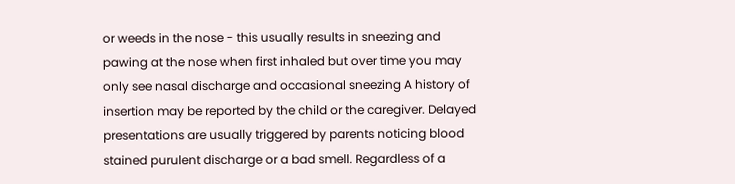or weeds in the nose - this usually results in sneezing and pawing at the nose when first inhaled but over time you may only see nasal discharge and occasional sneezing A history of insertion may be reported by the child or the caregiver. Delayed presentations are usually triggered by parents noticing blood stained purulent discharge or a bad smell. Regardless of a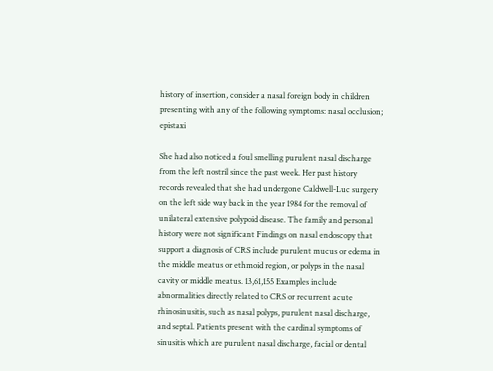history of insertion, consider a nasal foreign body in children presenting with any of the following symptoms: nasal occlusion; epistaxi

She had also noticed a foul smelling purulent nasal discharge from the left nostril since the past week. Her past history records revealed that she had undergone Caldwell-Luc surgery on the left side way back in the year 1984 for the removal of unilateral extensive polypoid disease. The family and personal history were not significant Findings on nasal endoscopy that support a diagnosis of CRS include purulent mucus or edema in the middle meatus or ethmoid region, or polyps in the nasal cavity or middle meatus. 13,61,155 Examples include abnormalities directly related to CRS or recurrent acute rhinosinusitis, such as nasal polyps, purulent nasal discharge, and septal. Patients present with the cardinal symptoms of sinusitis which are purulent nasal discharge, facial or dental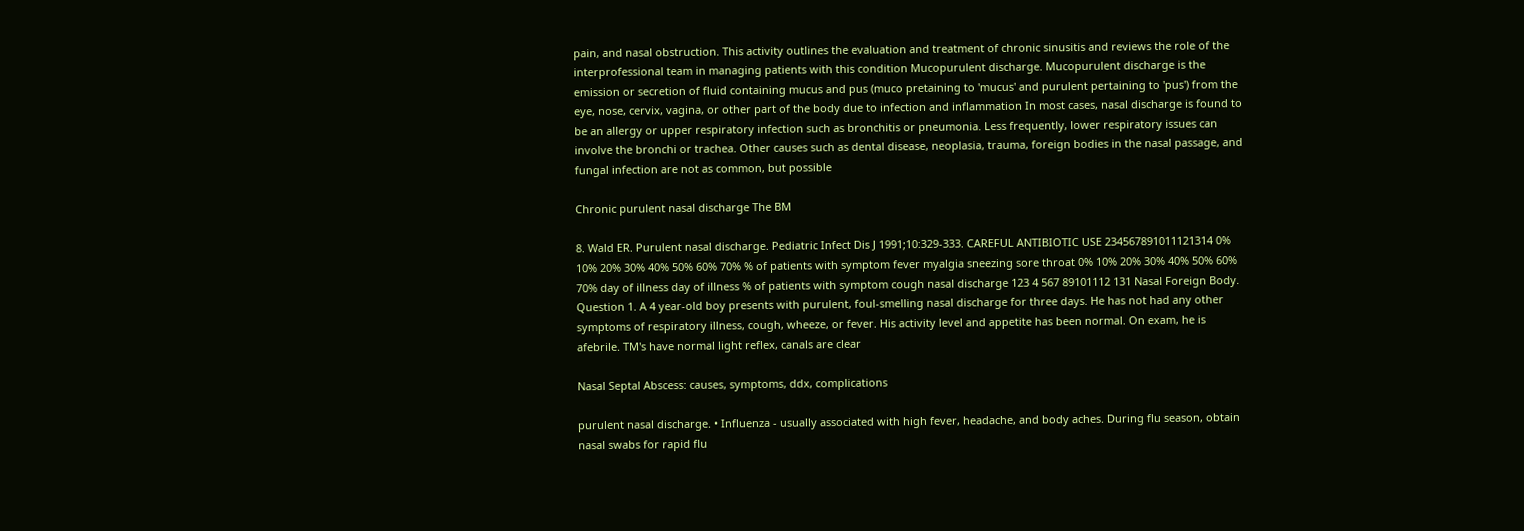pain, and nasal obstruction. This activity outlines the evaluation and treatment of chronic sinusitis and reviews the role of the interprofessional team in managing patients with this condition Mucopurulent discharge. Mucopurulent discharge is the emission or secretion of fluid containing mucus and pus (muco pretaining to 'mucus' and purulent pertaining to 'pus') from the eye, nose, cervix, vagina, or other part of the body due to infection and inflammation In most cases, nasal discharge is found to be an allergy or upper respiratory infection such as bronchitis or pneumonia. Less frequently, lower respiratory issues can involve the bronchi or trachea. Other causes such as dental disease, neoplasia, trauma, foreign bodies in the nasal passage, and fungal infection are not as common, but possible

Chronic purulent nasal discharge The BM

8. Wald ER. Purulent nasal discharge. Pediatric Infect Dis J 1991;10:329-333. CAREFUL ANTIBIOTIC USE 234567891011121314 0% 10% 20% 30% 40% 50% 60% 70% % of patients with symptom fever myalgia sneezing sore throat 0% 10% 20% 30% 40% 50% 60% 70% day of illness day of illness % of patients with symptom cough nasal discharge 123 4 567 89101112 131 Nasal Foreign Body. Question 1. A 4 year-old boy presents with purulent, foul-smelling nasal discharge for three days. He has not had any other symptoms of respiratory illness, cough, wheeze, or fever. His activity level and appetite has been normal. On exam, he is afebrile. TM's have normal light reflex, canals are clear

Nasal Septal Abscess: causes, symptoms, ddx, complications

purulent nasal discharge. • Influenza - usually associated with high fever, headache, and body aches. During flu season, obtain nasal swabs for rapid flu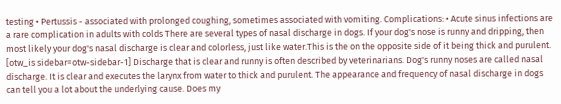testing • Pertussis - associated with prolonged coughing, sometimes associated with vomiting. Complications: • Acute sinus infections are a rare complication in adults with colds There are several types of nasal discharge in dogs. If your dog's nose is runny and dripping, then most likely your dog's nasal discharge is clear and colorless, just like water.This is the on the opposite side of it being thick and purulent. [otw_is sidebar=otw-sidebar-1] Discharge that is clear and runny is often described by veterinarians. Dog's runny noses are called nasal discharge. It is clear and executes the larynx from water to thick and purulent. The appearance and frequency of nasal discharge in dogs can tell you a lot about the underlying cause. Does my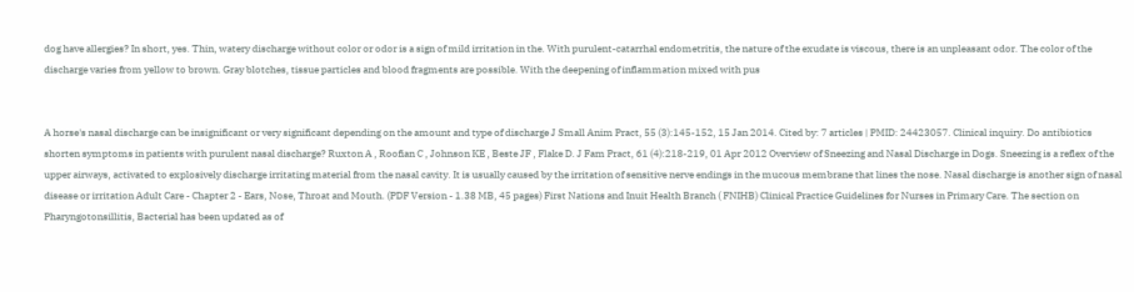dog have allergies? In short, yes. Thin, watery discharge without color or odor is a sign of mild irritation in the. With purulent-catarrhal endometritis, the nature of the exudate is viscous, there is an unpleasant odor. The color of the discharge varies from yellow to brown. Gray blotches, tissue particles and blood fragments are possible. With the deepening of inflammation mixed with pus


A horse's nasal discharge can be insignificant or very significant depending on the amount and type of discharge J Small Anim Pract, 55 (3):145-152, 15 Jan 2014. Cited by: 7 articles | PMID: 24423057. Clinical inquiry. Do antibiotics shorten symptoms in patients with purulent nasal discharge? Ruxton A , Roofian C , Johnson KE , Beste JF , Flake D. J Fam Pract, 61 (4):218-219, 01 Apr 2012 Overview of Sneezing and Nasal Discharge in Dogs. Sneezing is a reflex of the upper airways, activated to explosively discharge irritating material from the nasal cavity. It is usually caused by the irritation of sensitive nerve endings in the mucous membrane that lines the nose. Nasal discharge is another sign of nasal disease or irritation Adult Care - Chapter 2 - Ears, Nose, Throat and Mouth. (PDF Version - 1.38 MB, 45 pages) First Nations and Inuit Health Branch ( FNIHB) Clinical Practice Guidelines for Nurses in Primary Care. The section on Pharyngotonsillitis, Bacterial has been updated as of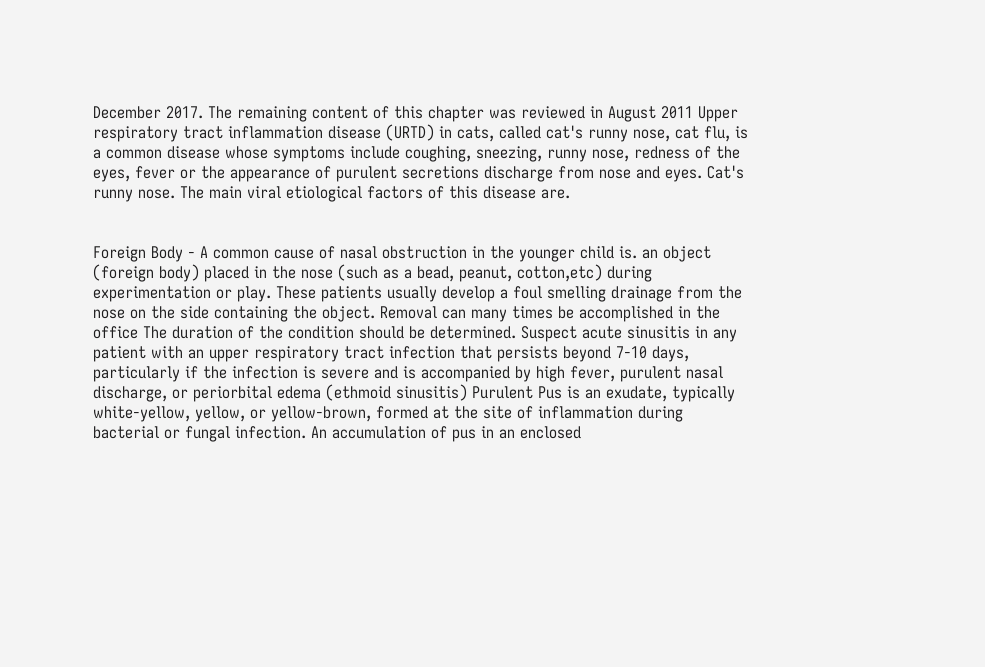December 2017. The remaining content of this chapter was reviewed in August 2011 Upper respiratory tract inflammation disease (URTD) in cats, called cat's runny nose, cat flu, is a common disease whose symptoms include coughing, sneezing, runny nose, redness of the eyes, fever or the appearance of purulent secretions discharge from nose and eyes. Cat's runny nose. The main viral etiological factors of this disease are.


Foreign Body - A common cause of nasal obstruction in the younger child is. an object (foreign body) placed in the nose (such as a bead, peanut, cotton,etc) during experimentation or play. These patients usually develop a foul smelling drainage from the nose on the side containing the object. Removal can many times be accomplished in the office The duration of the condition should be determined. Suspect acute sinusitis in any patient with an upper respiratory tract infection that persists beyond 7-10 days, particularly if the infection is severe and is accompanied by high fever, purulent nasal discharge, or periorbital edema (ethmoid sinusitis) Purulent Pus is an exudate, typically white-yellow, yellow, or yellow-brown, formed at the site of inflammation during bacterial or fungal infection. An accumulation of pus in an enclosed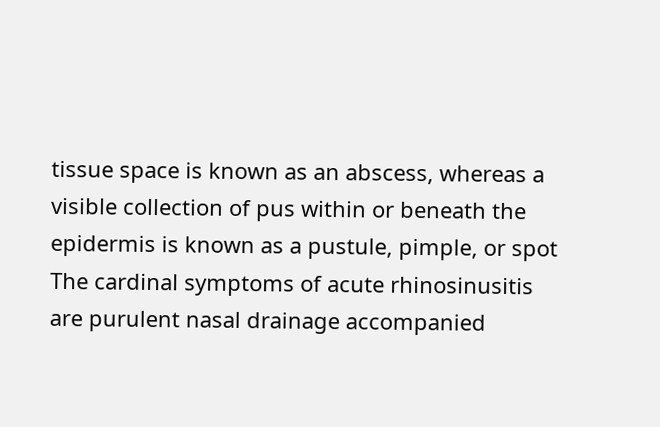tissue space is known as an abscess, whereas a visible collection of pus within or beneath the epidermis is known as a pustule, pimple, or spot The cardinal symptoms of acute rhinosinusitis are purulent nasal drainage accompanied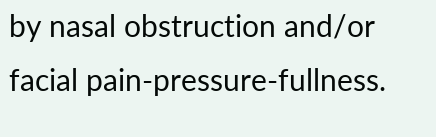by nasal obstruction and/or facial pain-pressure-fullness.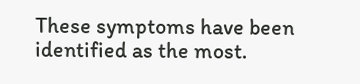These symptoms have been identified as the most.